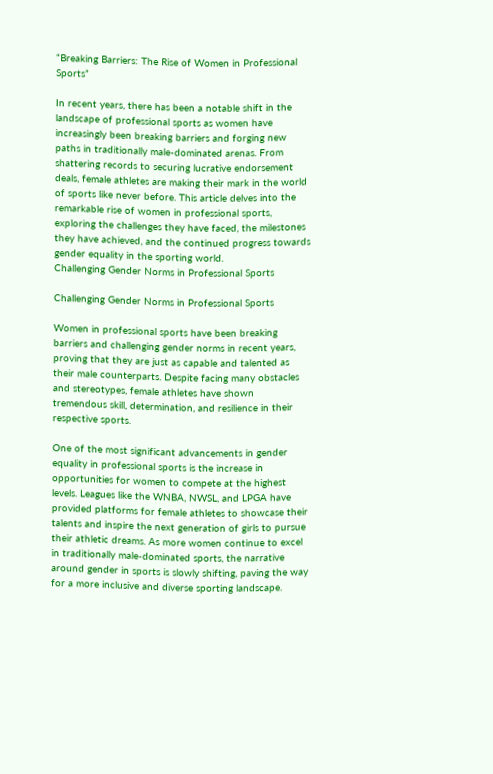“Breaking Barriers: The Rise of Women in Professional Sports”

In recent years, there has been a notable shift in the landscape of professional sports as women have increasingly been breaking barriers and forging new paths in traditionally male-dominated arenas. From shattering records to securing lucrative endorsement deals, female athletes are making their mark in the world of sports like never before. This article delves into the remarkable rise of women in professional sports, exploring the challenges they have faced, the milestones they have achieved, and the continued progress towards gender equality in the sporting world.
Challenging Gender Norms in Professional Sports

Challenging Gender Norms in Professional Sports

Women in professional sports have been breaking barriers and challenging gender norms in recent years, proving that they are just as capable and talented as their male counterparts. Despite facing many obstacles and stereotypes, female athletes have shown tremendous skill, determination, and resilience in their respective sports.

One of the most significant advancements in gender equality in professional sports is the increase in opportunities for women to compete at the highest levels. Leagues like the WNBA, NWSL, and LPGA have provided platforms for female athletes to showcase their talents and inspire the next generation of girls to pursue their athletic dreams. As more women continue to excel in traditionally male-dominated sports, the narrative around gender in sports is slowly shifting, paving the way for a more inclusive and diverse sporting landscape.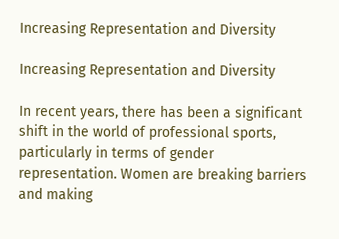Increasing Representation and Diversity

Increasing Representation and Diversity

In recent years, there has been a significant shift in the world of professional sports, particularly in terms of gender representation. Women are breaking barriers and making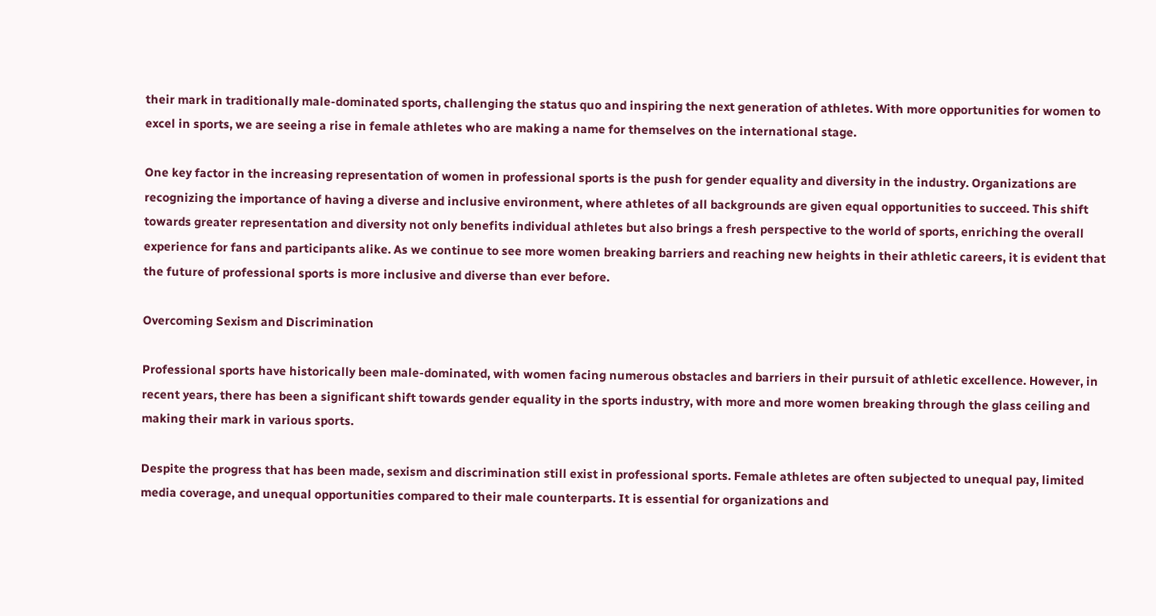their mark in traditionally male-dominated sports, challenging the status quo and inspiring the next generation of athletes. With more opportunities for women to excel in sports, we are seeing a rise in female athletes who are making a name for themselves on the international stage.

One key factor in the increasing representation of women in professional sports is the push for gender equality and diversity in the industry. Organizations are recognizing the importance of having a diverse and inclusive environment, where athletes of all backgrounds are given equal opportunities to succeed. This shift towards greater representation and diversity not only benefits individual athletes but also brings a fresh perspective to the world of sports, enriching the overall experience for fans and participants alike. As we continue to see more women breaking barriers and reaching new heights in their athletic careers, it is evident that the future of professional sports is more inclusive and diverse than ever before.

Overcoming Sexism and Discrimination

Professional sports have historically been male-dominated, with women facing numerous obstacles and barriers in their pursuit of athletic excellence. However, in recent years, there has been a significant shift towards gender equality in the sports industry, with more and more women breaking through the glass ceiling and making their mark in various sports.

Despite the progress that has been made, sexism and discrimination still exist in professional sports. Female athletes are often subjected to unequal pay, limited media coverage, and unequal opportunities compared to their male counterparts. It is essential for organizations and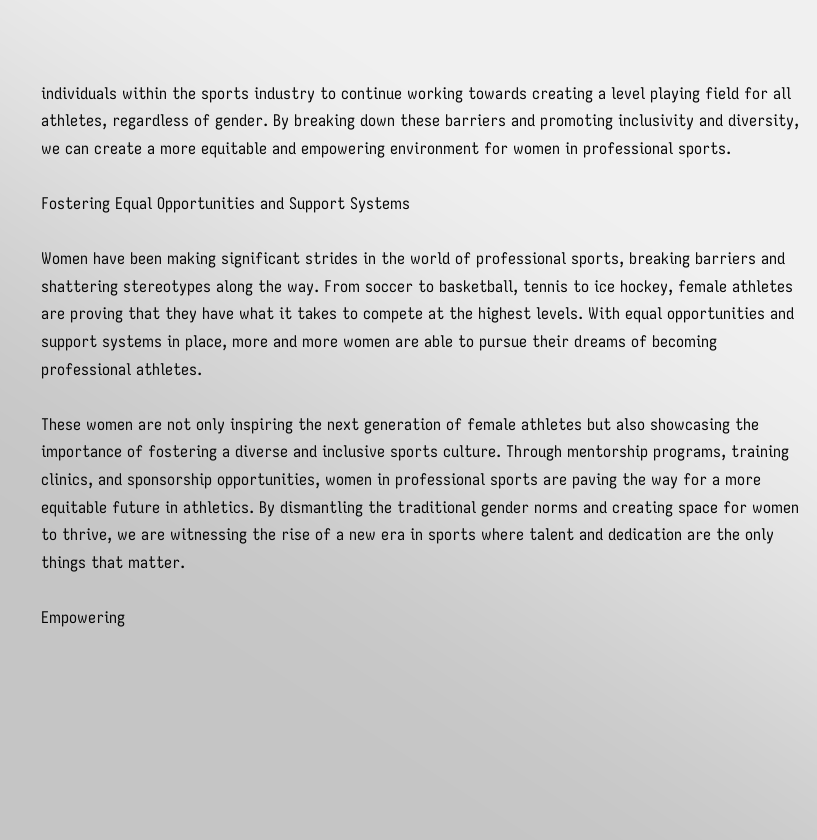individuals within the sports industry to continue working towards creating a level playing field for all athletes, regardless of gender. By breaking down these barriers and promoting inclusivity and diversity, we can create a more equitable and empowering environment for women in professional sports.

Fostering Equal Opportunities and Support Systems

Women have been making significant strides in the world of professional sports, breaking barriers and shattering stereotypes along the way. From soccer to basketball, tennis to ice hockey, female athletes are proving that they have what it takes to compete at the highest levels. With equal opportunities and support systems in place, more and more women are able to pursue their dreams of becoming professional athletes.

These women are not only inspiring the next generation of female athletes but also showcasing the importance of fostering a diverse and inclusive sports culture. Through mentorship programs, training clinics, and sponsorship opportunities, women in professional sports are paving the way for a more equitable future in athletics. By dismantling the traditional gender norms and creating space for women to thrive, we are witnessing the rise of a new era in sports where talent and dedication are the only things that matter.

Empowering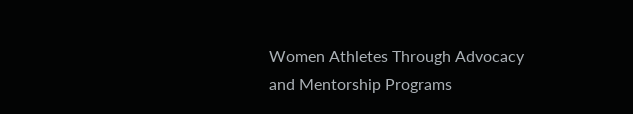Women Athletes Through Advocacy and Mentorship Programs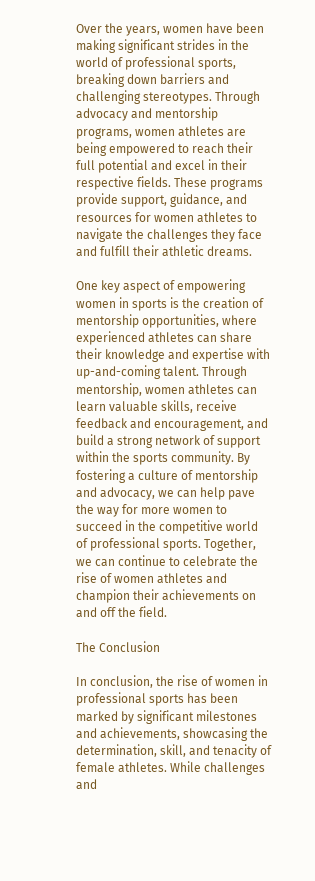Over the years, women have been making significant strides in the world of professional sports, breaking down barriers and challenging stereotypes. Through advocacy and mentorship programs, women athletes are being empowered to reach their full potential and excel in their respective fields. These programs provide support, guidance, and resources for women athletes to navigate the challenges they face and fulfill their athletic dreams.

One key aspect of empowering women in sports is the creation of mentorship opportunities, where experienced athletes can share their knowledge and expertise with up-and-coming talent. Through mentorship, women athletes can learn valuable skills, receive feedback and encouragement, and build a strong network of support within the sports community. By fostering a culture of mentorship and advocacy, we can help pave the way for more women to succeed in the competitive world of professional sports. Together, we can continue to celebrate the rise of women athletes and champion their achievements on and off the field.

The Conclusion

In conclusion, the rise of women in professional sports has been marked by significant milestones and achievements, showcasing the determination, skill, and tenacity of female athletes. While challenges and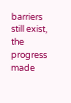barriers still exist, the progress made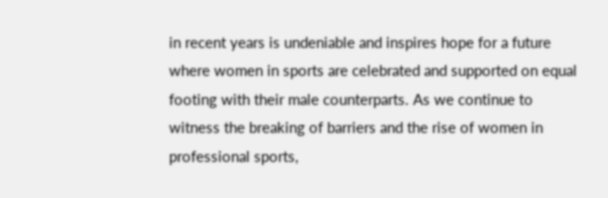in recent years is undeniable and inspires hope for a future where women in sports are celebrated and supported on equal footing with their male counterparts. As we continue to witness the breaking of barriers and the rise of women in professional sports,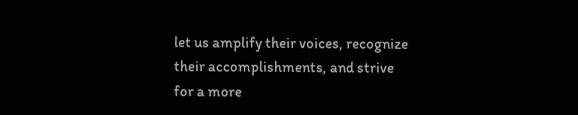let us amplify their voices, recognize their accomplishments, and strive for a more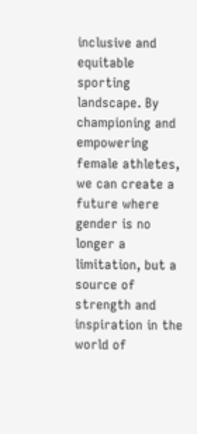inclusive and equitable sporting landscape. By championing and empowering female athletes, we can create a future where gender is no longer a limitation, but a source of strength and inspiration in the world of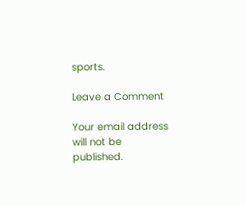sports.

Leave a Comment

Your email address will not be published.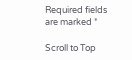Required fields are marked *

Scroll to Top